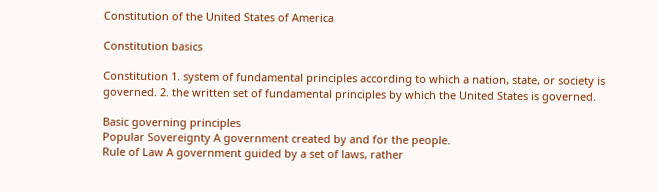Constitution of the United States of America

Constitution basics

Constitution 1. system of fundamental principles according to which a nation, state, or society is governed. 2. the written set of fundamental principles by which the United States is governed.

Basic governing principles
Popular Sovereignty A government created by and for the people.
Rule of Law A government guided by a set of laws, rather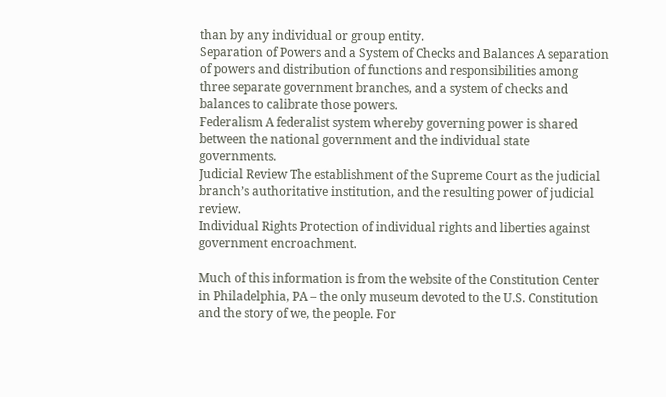than by any individual or group entity.
Separation of Powers and a System of Checks and Balances A separation of powers and distribution of functions and responsibilities among three separate government branches, and a system of checks and balances to calibrate those powers.
Federalism A federalist system whereby governing power is shared between the national government and the individual state governments.
Judicial Review The establishment of the Supreme Court as the judicial branch’s authoritative institution, and the resulting power of judicial review.
Individual Rights Protection of individual rights and liberties against government encroachment.

Much of this information is from the website of the Constitution Center in Philadelphia, PA – the only museum devoted to the U.S. Constitution and the story of we, the people. For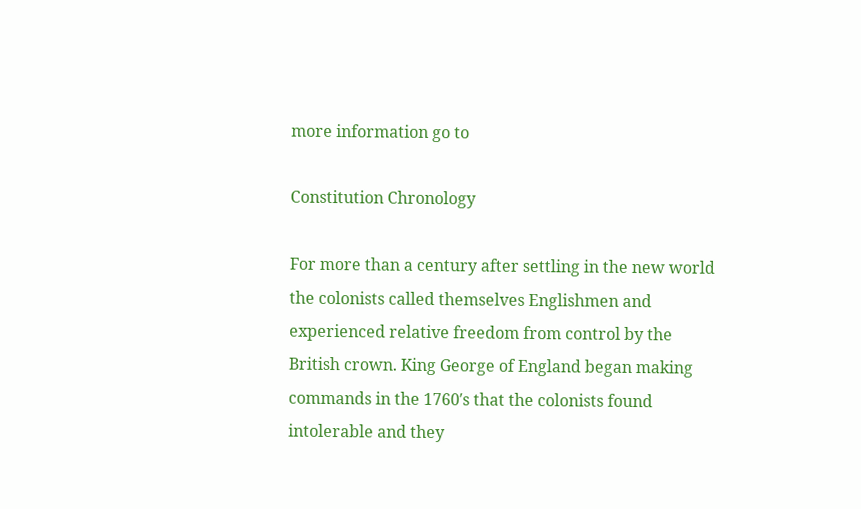more information go to

Constitution Chronology

For more than a century after settling in the new world the colonists called themselves Englishmen and experienced relative freedom from control by the British crown. King George of England began making commands in the 1760′s that the colonists found intolerable and they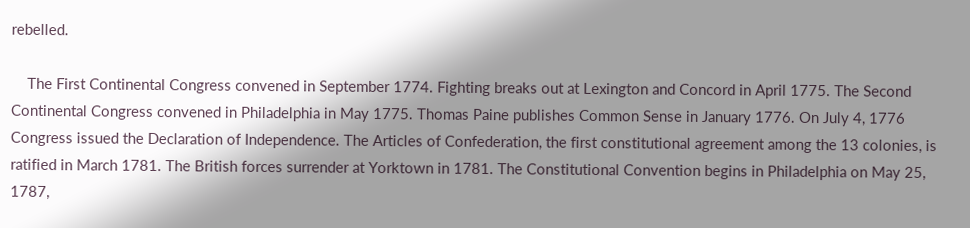rebelled.

    The First Continental Congress convened in September 1774. Fighting breaks out at Lexington and Concord in April 1775. The Second Continental Congress convened in Philadelphia in May 1775. Thomas Paine publishes Common Sense in January 1776. On July 4, 1776 Congress issued the Declaration of Independence. The Articles of Confederation, the first constitutional agreement among the 13 colonies, is ratified in March 1781. The British forces surrender at Yorktown in 1781. The Constitutional Convention begins in Philadelphia on May 25, 1787,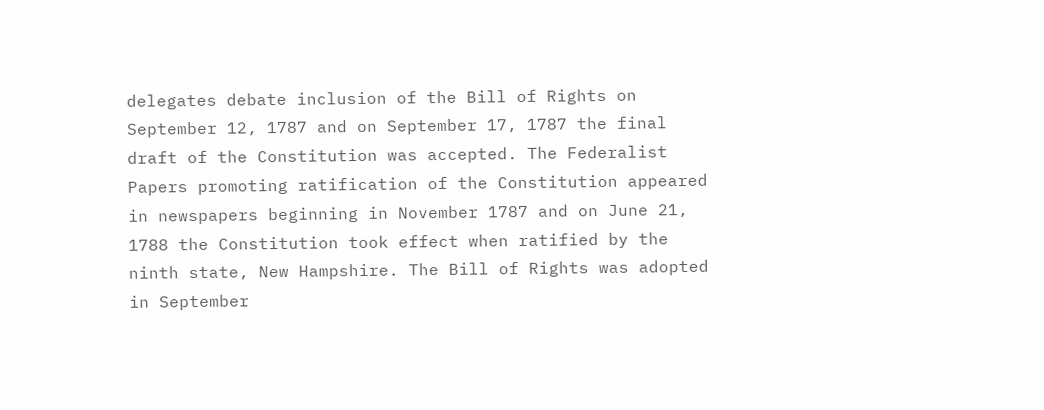delegates debate inclusion of the Bill of Rights on September 12, 1787 and on September 17, 1787 the final draft of the Constitution was accepted. The Federalist Papers promoting ratification of the Constitution appeared in newspapers beginning in November 1787 and on June 21, 1788 the Constitution took effect when ratified by the ninth state, New Hampshire. The Bill of Rights was adopted in September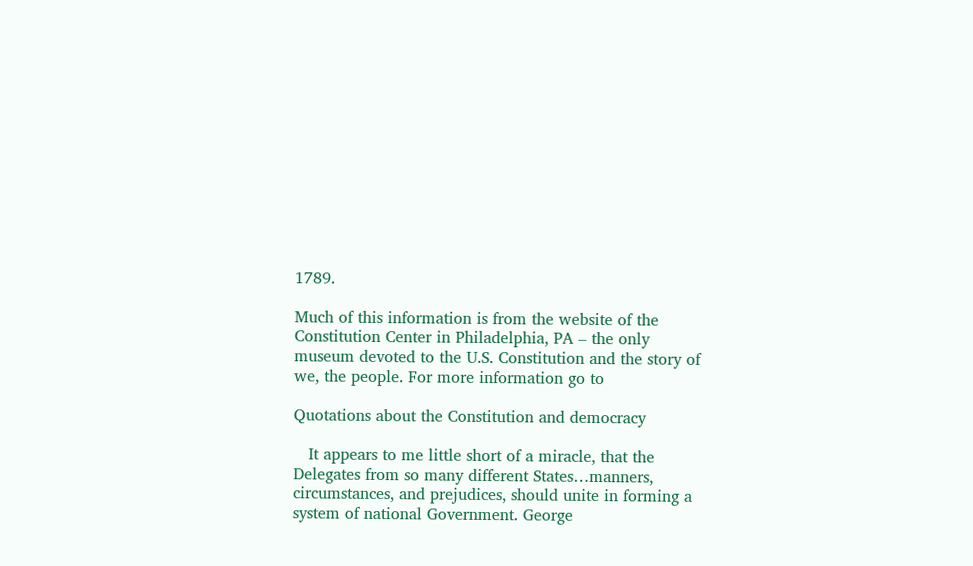1789.

Much of this information is from the website of the Constitution Center in Philadelphia, PA – the only museum devoted to the U.S. Constitution and the story of we, the people. For more information go to

Quotations about the Constitution and democracy

   It appears to me little short of a miracle, that the Delegates from so many different States…manners, circumstances, and prejudices, should unite in forming a system of national Government. George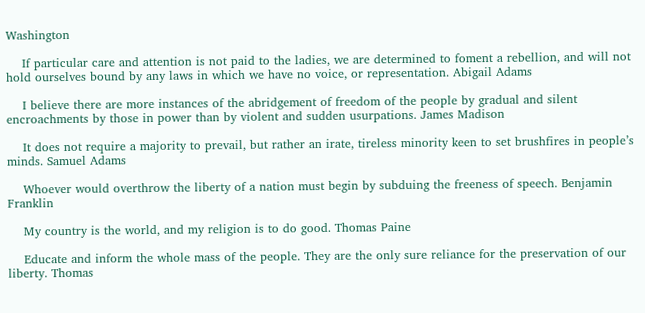Washington

    If particular care and attention is not paid to the ladies, we are determined to foment a rebellion, and will not hold ourselves bound by any laws in which we have no voice, or representation. Abigail Adams

    I believe there are more instances of the abridgement of freedom of the people by gradual and silent encroachments by those in power than by violent and sudden usurpations. James Madison

    It does not require a majority to prevail, but rather an irate, tireless minority keen to set brushfires in people’s minds. Samuel Adams

    Whoever would overthrow the liberty of a nation must begin by subduing the freeness of speech. Benjamin Franklin

    My country is the world, and my religion is to do good. Thomas Paine

    Educate and inform the whole mass of the people. They are the only sure reliance for the preservation of our liberty. Thomas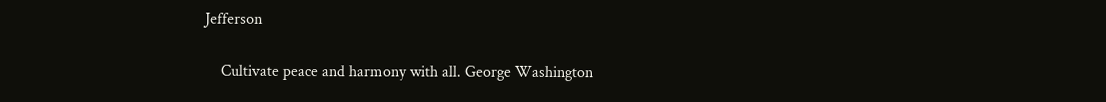Jefferson

    Cultivate peace and harmony with all. George Washington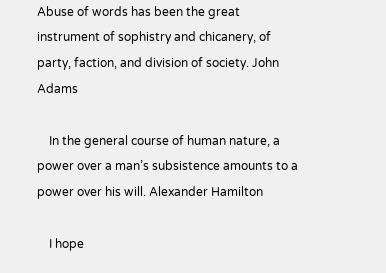Abuse of words has been the great instrument of sophistry and chicanery, of party, faction, and division of society. John Adams

    In the general course of human nature, a power over a man’s subsistence amounts to a power over his will. Alexander Hamilton

    I hope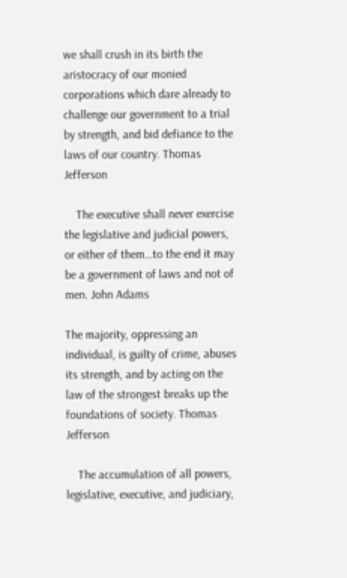we shall crush in its birth the aristocracy of our monied corporations which dare already to challenge our government to a trial by strength, and bid defiance to the laws of our country. Thomas Jefferson

    The executive shall never exercise the legislative and judicial powers, or either of them…to the end it may be a government of laws and not of men. John Adams

The majority, oppressing an individual, is guilty of crime, abuses its strength, and by acting on the law of the strongest breaks up the foundations of society. Thomas Jefferson

    The accumulation of all powers, legislative, executive, and judiciary,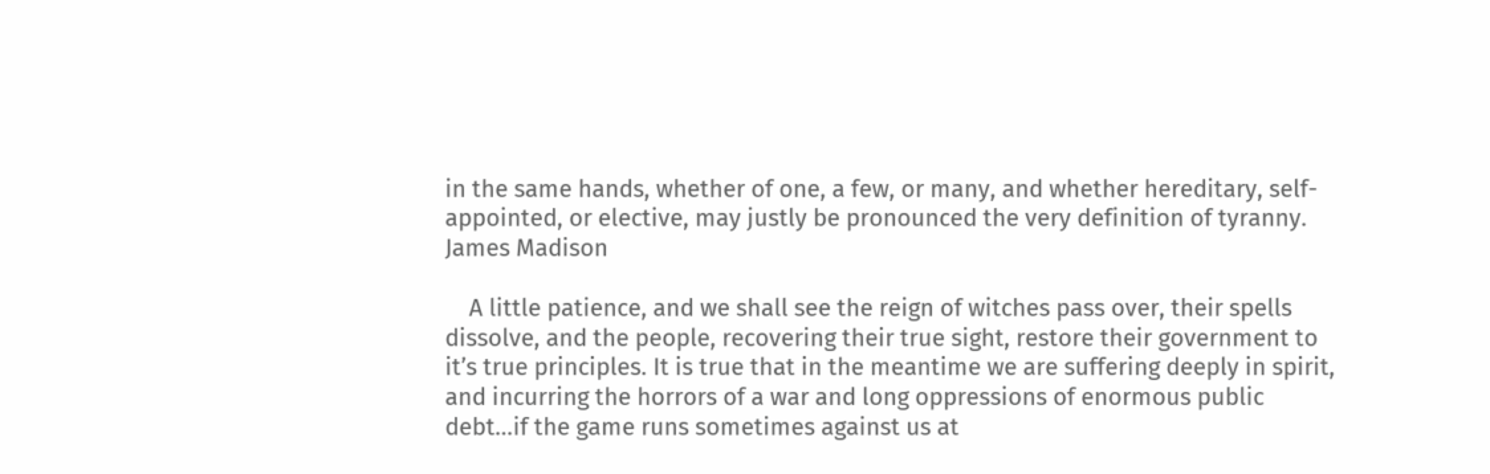in the same hands, whether of one, a few, or many, and whether hereditary, self-appointed, or elective, may justly be pronounced the very definition of tyranny. James Madison

    A little patience, and we shall see the reign of witches pass over, their spells dissolve, and the people, recovering their true sight, restore their government to it’s true principles. It is true that in the meantime we are suffering deeply in spirit, and incurring the horrors of a war and long oppressions of enormous public debt…if the game runs sometimes against us at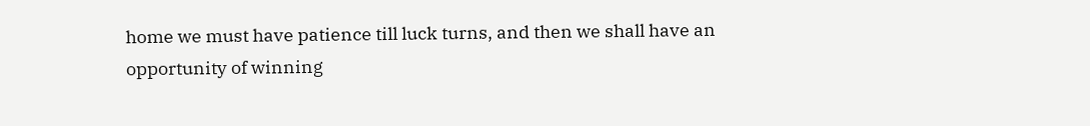home we must have patience till luck turns, and then we shall have an opportunity of winning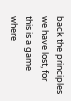back the principles we have lost, for this is a game where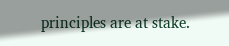principles are at stake.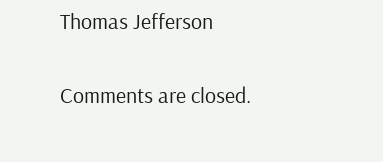Thomas Jefferson

Comments are closed.